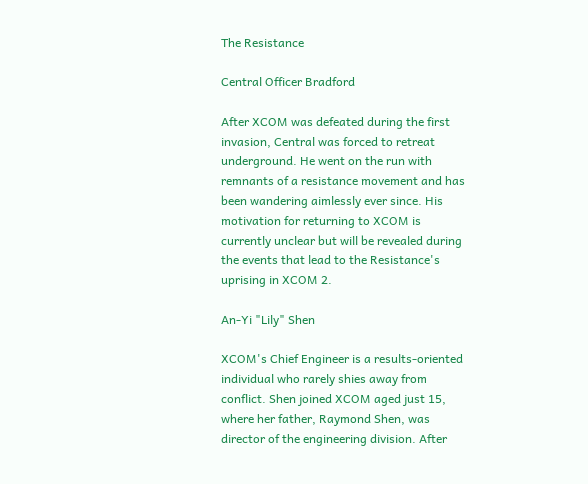The Resistance

Central Officer Bradford

After XCOM was defeated during the first invasion, Central was forced to retreat underground. He went on the run with remnants of a resistance movement and has been wandering aimlessly ever since. His motivation for returning to XCOM is currently unclear but will be revealed during the events that lead to the Resistance's uprising in XCOM 2.

An-Yi "Lily" Shen

XCOM's Chief Engineer is a results-oriented individual who rarely shies away from conflict. Shen joined XCOM aged just 15, where her father, Raymond Shen, was director of the engineering division. After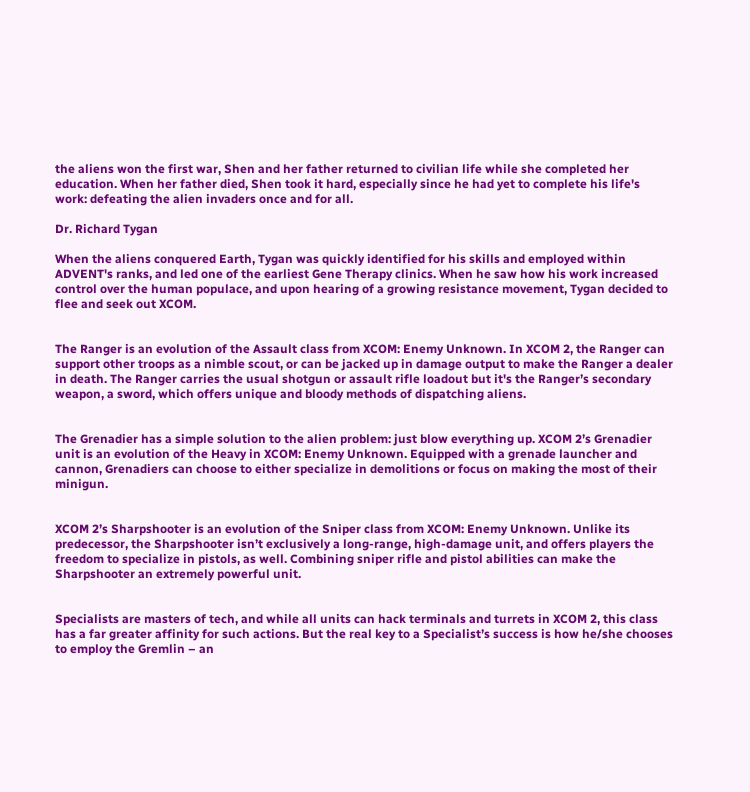the aliens won the first war, Shen and her father returned to civilian life while she completed her education. When her father died, Shen took it hard, especially since he had yet to complete his life's work: defeating the alien invaders once and for all.

Dr. Richard Tygan

When the aliens conquered Earth, Tygan was quickly identified for his skills and employed within ADVENT's ranks, and led one of the earliest Gene Therapy clinics. When he saw how his work increased control over the human populace, and upon hearing of a growing resistance movement, Tygan decided to flee and seek out XCOM.


The Ranger is an evolution of the Assault class from XCOM: Enemy Unknown. In XCOM 2, the Ranger can support other troops as a nimble scout, or can be jacked up in damage output to make the Ranger a dealer in death. The Ranger carries the usual shotgun or assault rifle loadout but it's the Ranger’s secondary weapon, a sword, which offers unique and bloody methods of dispatching aliens.


The Grenadier has a simple solution to the alien problem: just blow everything up. XCOM 2’s Grenadier unit is an evolution of the Heavy in XCOM: Enemy Unknown. Equipped with a grenade launcher and cannon, Grenadiers can choose to either specialize in demolitions or focus on making the most of their minigun.


XCOM 2’s Sharpshooter is an evolution of the Sniper class from XCOM: Enemy Unknown. Unlike its predecessor, the Sharpshooter isn’t exclusively a long-range, high-damage unit, and offers players the freedom to specialize in pistols, as well. Combining sniper rifle and pistol abilities can make the Sharpshooter an extremely powerful unit.


Specialists are masters of tech, and while all units can hack terminals and turrets in XCOM 2, this class has a far greater affinity for such actions. But the real key to a Specialist’s success is how he/she chooses to employ the Gremlin – an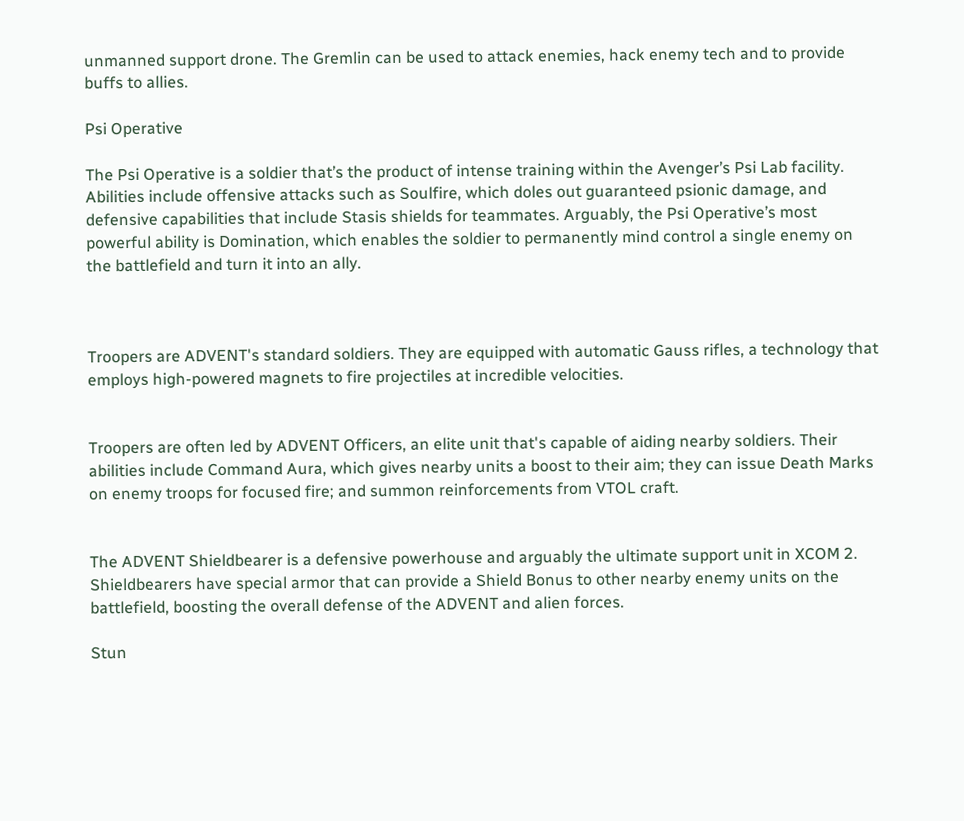unmanned support drone. The Gremlin can be used to attack enemies, hack enemy tech and to provide buffs to allies.

Psi Operative

The Psi Operative is a soldier that’s the product of intense training within the Avenger’s Psi Lab facility. Abilities include offensive attacks such as Soulfire, which doles out guaranteed psionic damage, and defensive capabilities that include Stasis shields for teammates. Arguably, the Psi Operative’s most powerful ability is Domination, which enables the soldier to permanently mind control a single enemy on the battlefield and turn it into an ally.



Troopers are ADVENT's standard soldiers. They are equipped with automatic Gauss rifles, a technology that employs high-powered magnets to fire projectiles at incredible velocities.


Troopers are often led by ADVENT Officers, an elite unit that's capable of aiding nearby soldiers. Their abilities include Command Aura, which gives nearby units a boost to their aim; they can issue Death Marks on enemy troops for focused fire; and summon reinforcements from VTOL craft.


The ADVENT Shieldbearer is a defensive powerhouse and arguably the ultimate support unit in XCOM 2. Shieldbearers have special armor that can provide a Shield Bonus to other nearby enemy units on the battlefield, boosting the overall defense of the ADVENT and alien forces.

Stun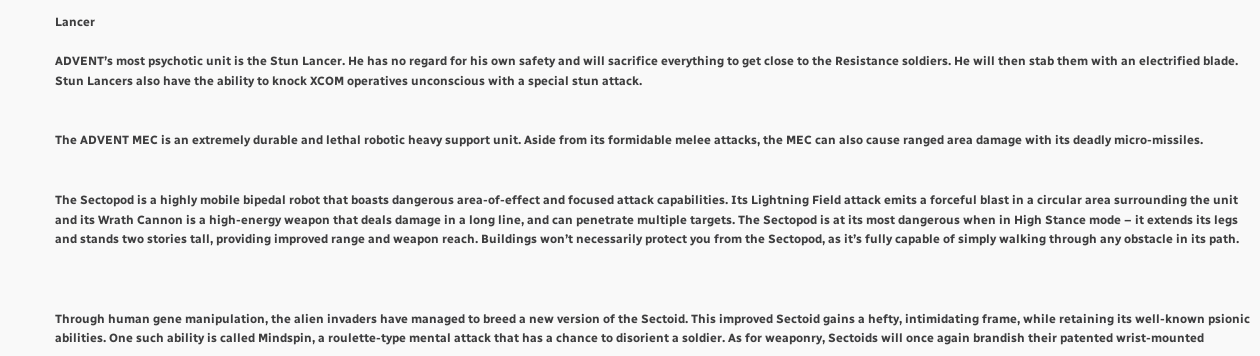Lancer

ADVENT’s most psychotic unit is the Stun Lancer. He has no regard for his own safety and will sacrifice everything to get close to the Resistance soldiers. He will then stab them with an electrified blade. Stun Lancers also have the ability to knock XCOM operatives unconscious with a special stun attack.


The ADVENT MEC is an extremely durable and lethal robotic heavy support unit. Aside from its formidable melee attacks, the MEC can also cause ranged area damage with its deadly micro-missiles.


The Sectopod is a highly mobile bipedal robot that boasts dangerous area-of-effect and focused attack capabilities. Its Lightning Field attack emits a forceful blast in a circular area surrounding the unit and its Wrath Cannon is a high-energy weapon that deals damage in a long line, and can penetrate multiple targets. The Sectopod is at its most dangerous when in High Stance mode – it extends its legs and stands two stories tall, providing improved range and weapon reach. Buildings won’t necessarily protect you from the Sectopod, as it’s fully capable of simply walking through any obstacle in its path.



Through human gene manipulation, the alien invaders have managed to breed a new version of the Sectoid. This improved Sectoid gains a hefty, intimidating frame, while retaining its well-known psionic abilities. One such ability is called Mindspin, a roulette-type mental attack that has a chance to disorient a soldier. As for weaponry, Sectoids will once again brandish their patented wrist-mounted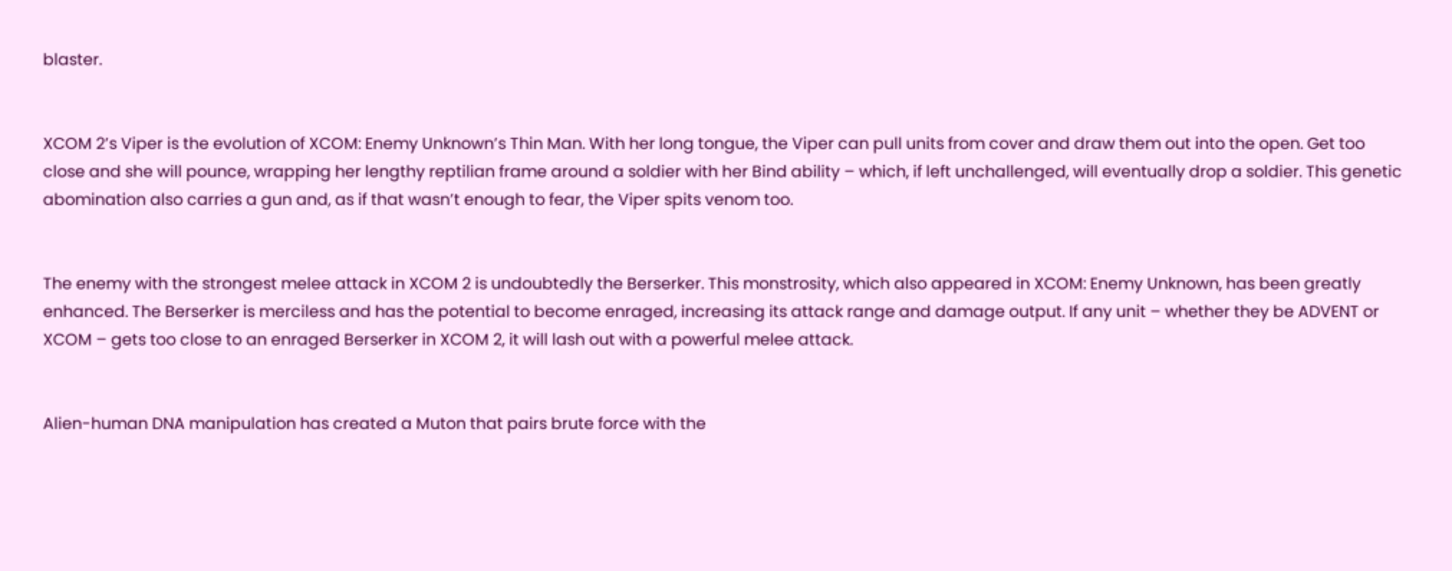blaster.


XCOM 2’s Viper is the evolution of XCOM: Enemy Unknown’s Thin Man. With her long tongue, the Viper can pull units from cover and draw them out into the open. Get too close and she will pounce, wrapping her lengthy reptilian frame around a soldier with her Bind ability – which, if left unchallenged, will eventually drop a soldier. This genetic abomination also carries a gun and, as if that wasn’t enough to fear, the Viper spits venom too.


The enemy with the strongest melee attack in XCOM 2 is undoubtedly the Berserker. This monstrosity, which also appeared in XCOM: Enemy Unknown, has been greatly enhanced. The Berserker is merciless and has the potential to become enraged, increasing its attack range and damage output. If any unit – whether they be ADVENT or XCOM – gets too close to an enraged Berserker in XCOM 2, it will lash out with a powerful melee attack.


Alien-human DNA manipulation has created a Muton that pairs brute force with the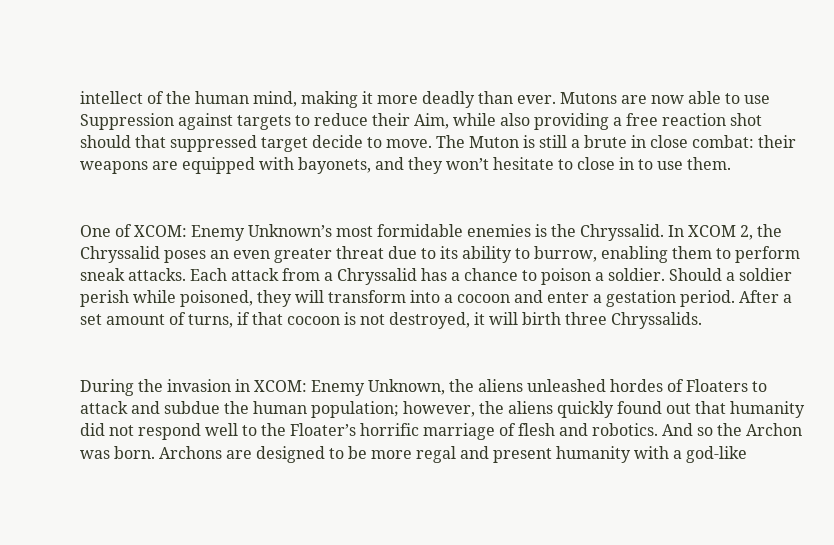intellect of the human mind, making it more deadly than ever. Mutons are now able to use Suppression against targets to reduce their Aim, while also providing a free reaction shot should that suppressed target decide to move. The Muton is still a brute in close combat: their weapons are equipped with bayonets, and they won’t hesitate to close in to use them.


One of XCOM: Enemy Unknown’s most formidable enemies is the Chryssalid. In XCOM 2, the Chryssalid poses an even greater threat due to its ability to burrow, enabling them to perform sneak attacks. Each attack from a Chryssalid has a chance to poison a soldier. Should a soldier perish while poisoned, they will transform into a cocoon and enter a gestation period. After a set amount of turns, if that cocoon is not destroyed, it will birth three Chryssalids.


During the invasion in XCOM: Enemy Unknown, the aliens unleashed hordes of Floaters to attack and subdue the human population; however, the aliens quickly found out that humanity did not respond well to the Floater’s horrific marriage of flesh and robotics. And so the Archon was born. Archons are designed to be more regal and present humanity with a god-like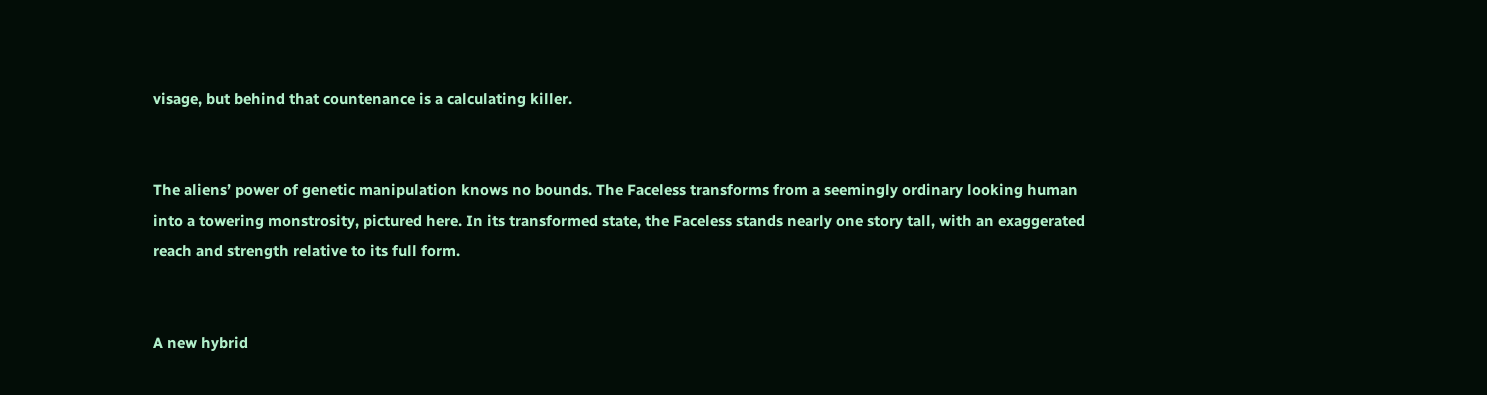visage, but behind that countenance is a calculating killer.


The aliens’ power of genetic manipulation knows no bounds. The Faceless transforms from a seemingly ordinary looking human into a towering monstrosity, pictured here. In its transformed state, the Faceless stands nearly one story tall, with an exaggerated reach and strength relative to its full form.


A new hybrid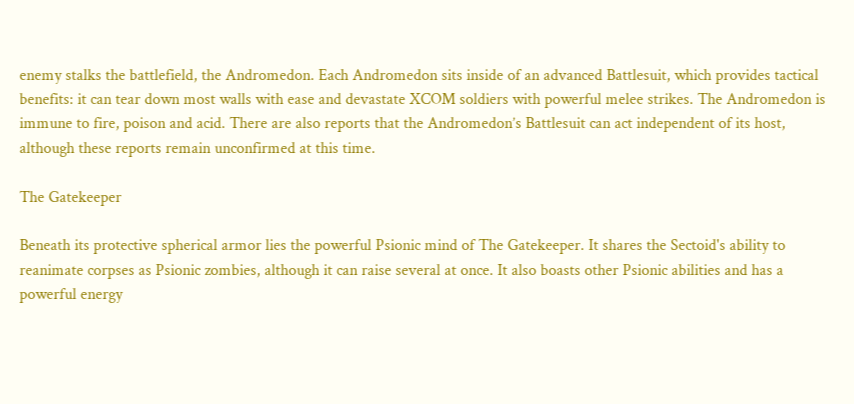enemy stalks the battlefield, the Andromedon. Each Andromedon sits inside of an advanced Battlesuit, which provides tactical benefits: it can tear down most walls with ease and devastate XCOM soldiers with powerful melee strikes. The Andromedon is immune to fire, poison and acid. There are also reports that the Andromedon’s Battlesuit can act independent of its host, although these reports remain unconfirmed at this time.

The Gatekeeper

Beneath its protective spherical armor lies the powerful Psionic mind of The Gatekeeper. It shares the Sectoid's ability to reanimate corpses as Psionic zombies, although it can raise several at once. It also boasts other Psionic abilities and has a powerful energy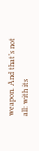weapon. And that’s not all: with its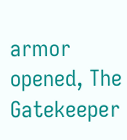armor opened, The Gatekeeper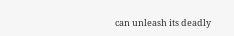can unleash its deadly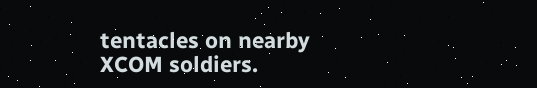tentacles on nearby XCOM soldiers.